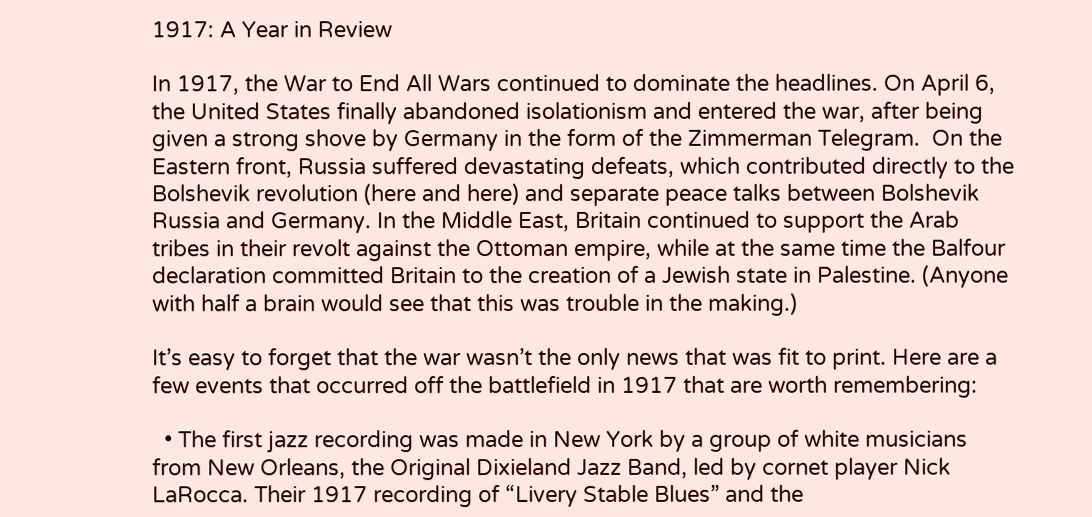1917: A Year in Review

In 1917, the War to End All Wars continued to dominate the headlines. On April 6, the United States finally abandoned isolationism and entered the war, after being given a strong shove by Germany in the form of the Zimmerman Telegram.  On the Eastern front, Russia suffered devastating defeats, which contributed directly to the Bolshevik revolution (here and here) and separate peace talks between Bolshevik Russia and Germany. In the Middle East, Britain continued to support the Arab tribes in their revolt against the Ottoman empire, while at the same time the Balfour declaration committed Britain to the creation of a Jewish state in Palestine. (Anyone with half a brain would see that this was trouble in the making.)

It’s easy to forget that the war wasn’t the only news that was fit to print. Here are a few events that occurred off the battlefield in 1917 that are worth remembering:

  • The first jazz recording was made in New York by a group of white musicians from New Orleans, the Original Dixieland Jazz Band, led by cornet player Nick LaRocca. Their 1917 recording of “Livery Stable Blues” and the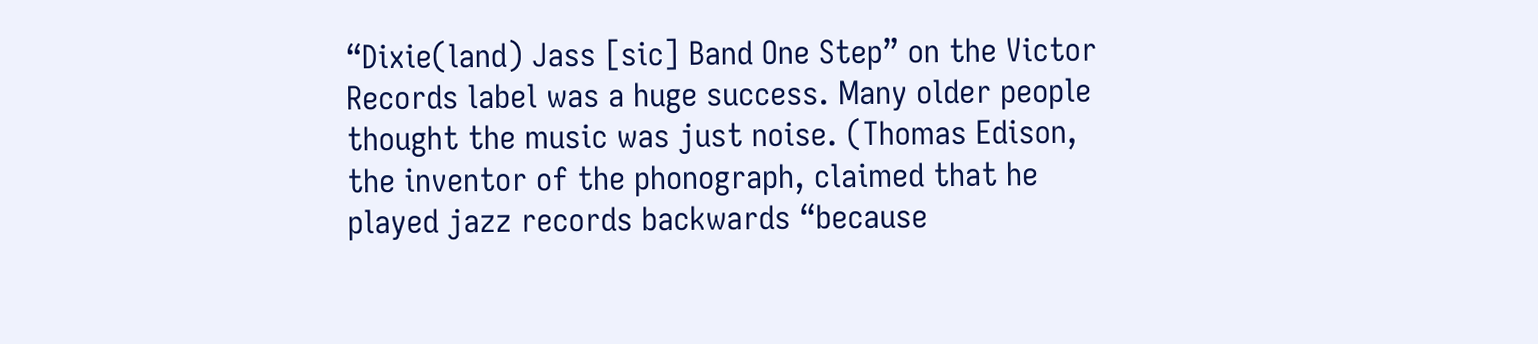“Dixie(land) Jass [sic] Band One Step” on the Victor Records label was a huge success. Many older people thought the music was just noise. (Thomas Edison, the inventor of the phonograph, claimed that he played jazz records backwards “because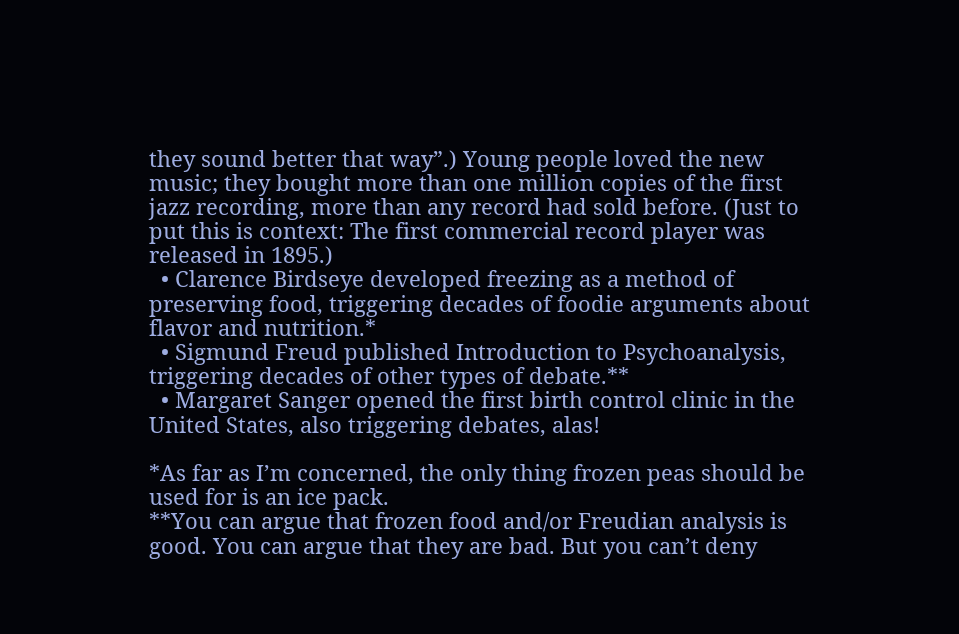they sound better that way”.) Young people loved the new music; they bought more than one million copies of the first jazz recording, more than any record had sold before. (Just to put this is context: The first commercial record player was released in 1895.)
  • Clarence Birdseye developed freezing as a method of preserving food, triggering decades of foodie arguments about flavor and nutrition.*
  • Sigmund Freud published Introduction to Psychoanalysis, triggering decades of other types of debate.**
  • Margaret Sanger opened the first birth control clinic in the United States, also triggering debates, alas!

*As far as I’m concerned, the only thing frozen peas should be used for is an ice pack.
**You can argue that frozen food and/or Freudian analysis is good. You can argue that they are bad. But you can’t deny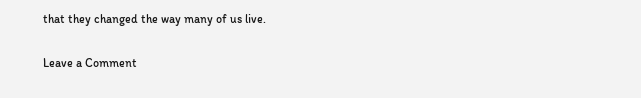that they changed the way many of us live.

Leave a Comment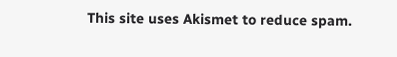This site uses Akismet to reduce spam.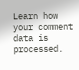Learn how your comment data is processed.